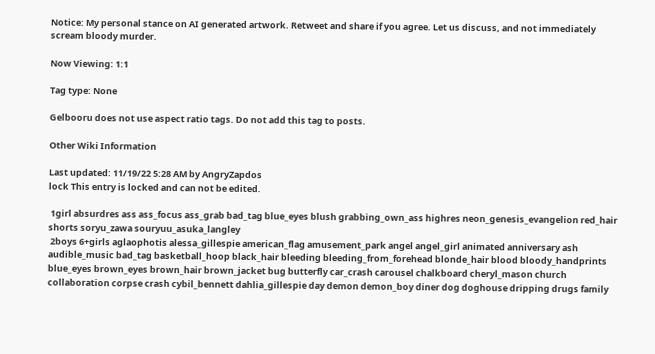Notice: My personal stance on AI generated artwork. Retweet and share if you agree. Let us discuss, and not immediately scream bloody murder.

Now Viewing: 1:1

Tag type: None

Gelbooru does not use aspect ratio tags. Do not add this tag to posts.

Other Wiki Information

Last updated: 11/19/22 5:28 AM by AngryZapdos
lock This entry is locked and can not be edited.

 1girl absurdres ass ass_focus ass_grab bad_tag blue_eyes blush grabbing_own_ass highres neon_genesis_evangelion red_hair shorts soryu_zawa souryuu_asuka_langley
 2boys 6+girls aglaophotis alessa_gillespie american_flag amusement_park angel angel_girl animated anniversary ash audible_music bad_tag basketball_hoop black_hair bleeding bleeding_from_forehead blonde_hair blood bloody_handprints blue_eyes brown_eyes brown_hair brown_jacket bug butterfly car_crash carousel chalkboard cheryl_mason church collaboration corpse crash cybil_bennett dahlia_gillespie day demon demon_boy diner dog doghouse dripping drugs family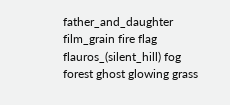father_and_daughter film_grain fire flag flauros_(silent_hill) fog forest ghost glowing grass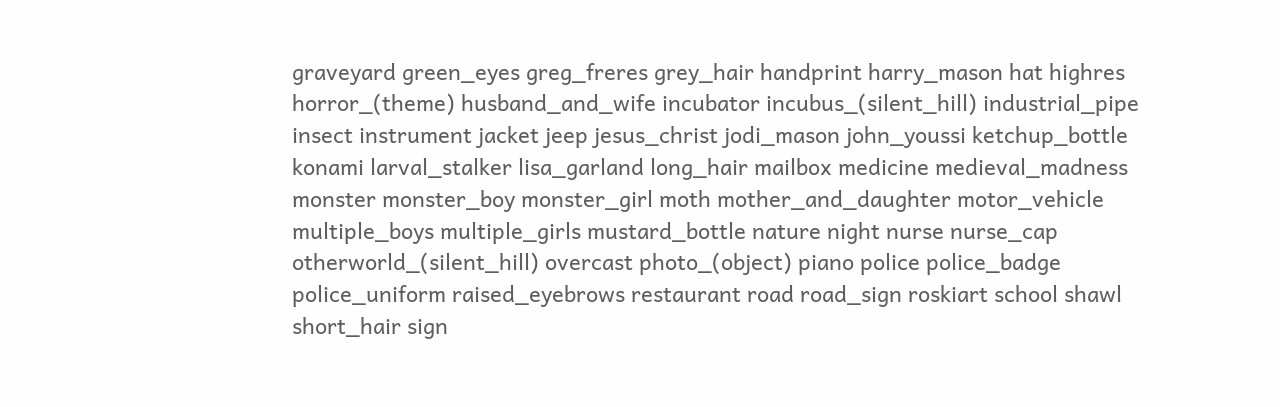graveyard green_eyes greg_freres grey_hair handprint harry_mason hat highres horror_(theme) husband_and_wife incubator incubus_(silent_hill) industrial_pipe insect instrument jacket jeep jesus_christ jodi_mason john_youssi ketchup_bottle konami larval_stalker lisa_garland long_hair mailbox medicine medieval_madness monster monster_boy monster_girl moth mother_and_daughter motor_vehicle multiple_boys multiple_girls mustard_bottle nature night nurse nurse_cap otherworld_(silent_hill) overcast photo_(object) piano police police_badge police_uniform raised_eyebrows restaurant road road_sign roskiart school shawl short_hair sign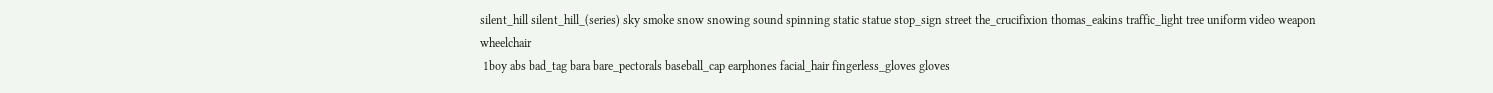silent_hill silent_hill_(series) sky smoke snow snowing sound spinning static statue stop_sign street the_crucifixion thomas_eakins traffic_light tree uniform video weapon wheelchair
 1boy abs bad_tag bara bare_pectorals baseball_cap earphones facial_hair fingerless_gloves gloves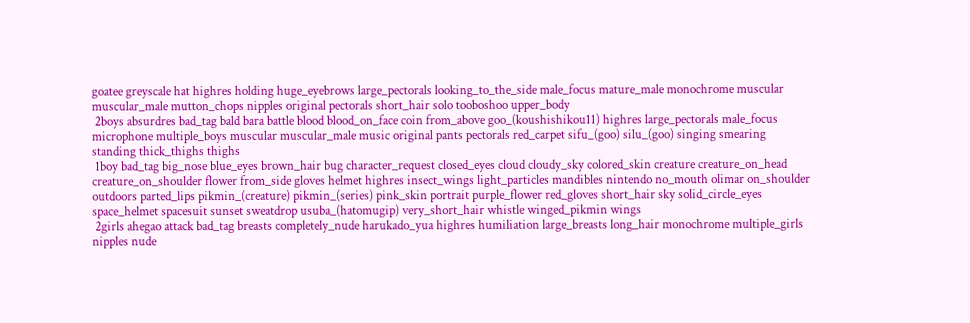goatee greyscale hat highres holding huge_eyebrows large_pectorals looking_to_the_side male_focus mature_male monochrome muscular muscular_male mutton_chops nipples original pectorals short_hair solo tooboshoo upper_body
 2boys absurdres bad_tag bald bara battle blood blood_on_face coin from_above goo_(koushishikou11) highres large_pectorals male_focus microphone multiple_boys muscular muscular_male music original pants pectorals red_carpet sifu_(goo) silu_(goo) singing smearing standing thick_thighs thighs
 1boy bad_tag big_nose blue_eyes brown_hair bug character_request closed_eyes cloud cloudy_sky colored_skin creature creature_on_head creature_on_shoulder flower from_side gloves helmet highres insect_wings light_particles mandibles nintendo no_mouth olimar on_shoulder outdoors parted_lips pikmin_(creature) pikmin_(series) pink_skin portrait purple_flower red_gloves short_hair sky solid_circle_eyes space_helmet spacesuit sunset sweatdrop usuba_(hatomugip) very_short_hair whistle winged_pikmin wings
 2girls ahegao attack bad_tag breasts completely_nude harukado_yua highres humiliation large_breasts long_hair monochrome multiple_girls nipples nude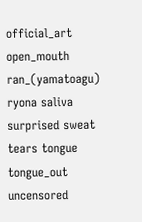official_art open_mouth ran_(yamatoagu) ryona saliva surprised sweat tears tongue tongue_out uncensored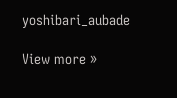yoshibari_aubade

View more »